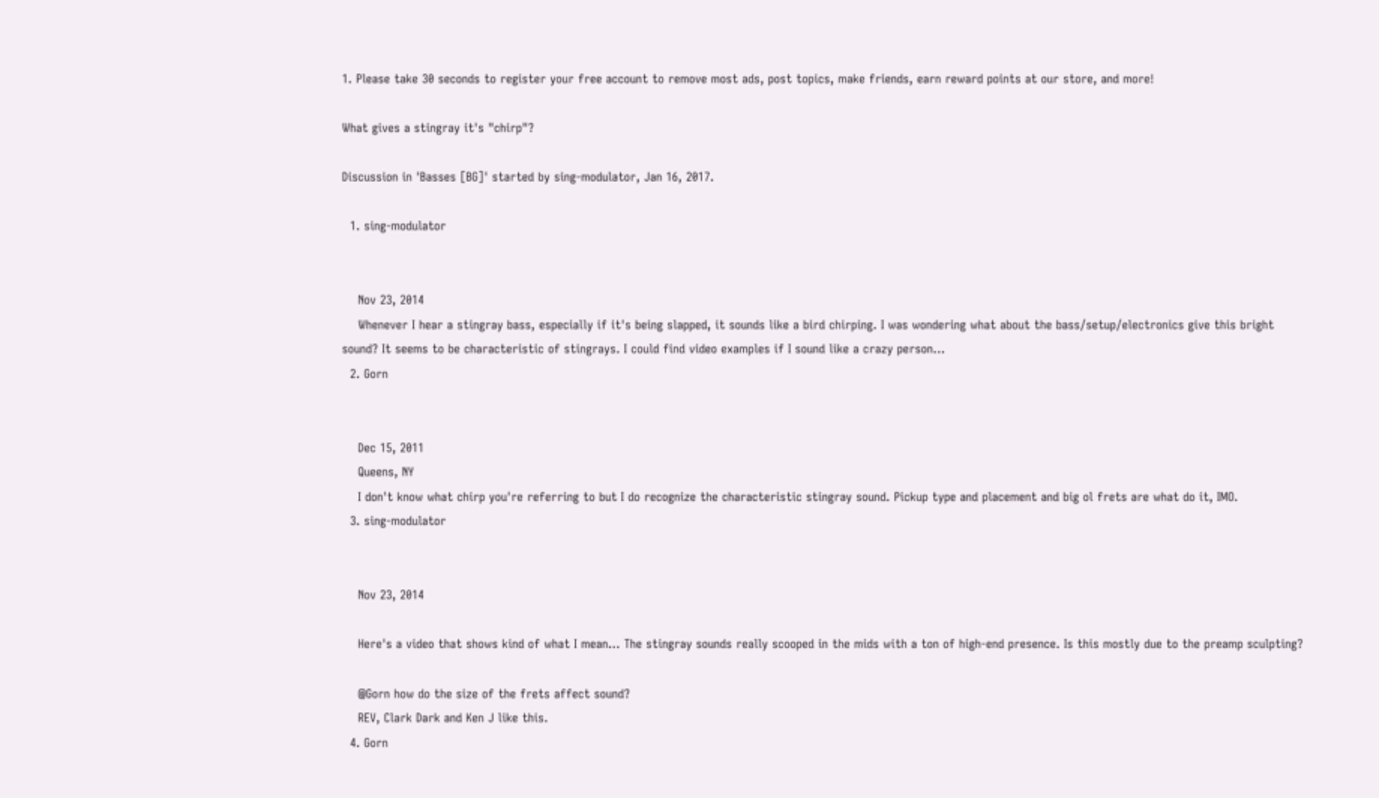1. Please take 30 seconds to register your free account to remove most ads, post topics, make friends, earn reward points at our store, and more!

What gives a stingray it's "chirp"?

Discussion in 'Basses [BG]' started by sing-modulator, Jan 16, 2017.

  1. sing-modulator


    Nov 23, 2014
    Whenever I hear a stingray bass, especially if it's being slapped, it sounds like a bird chirping. I was wondering what about the bass/setup/electronics give this bright sound? It seems to be characteristic of stingrays. I could find video examples if I sound like a crazy person...
  2. Gorn


    Dec 15, 2011
    Queens, NY
    I don't know what chirp you're referring to but I do recognize the characteristic stingray sound. Pickup type and placement and big ol frets are what do it, IMO.
  3. sing-modulator


    Nov 23, 2014

    Here's a video that shows kind of what I mean... The stingray sounds really scooped in the mids with a ton of high-end presence. Is this mostly due to the preamp sculpting?

    @Gorn how do the size of the frets affect sound?
    REV, Clark Dark and Ken J like this.
  4. Gorn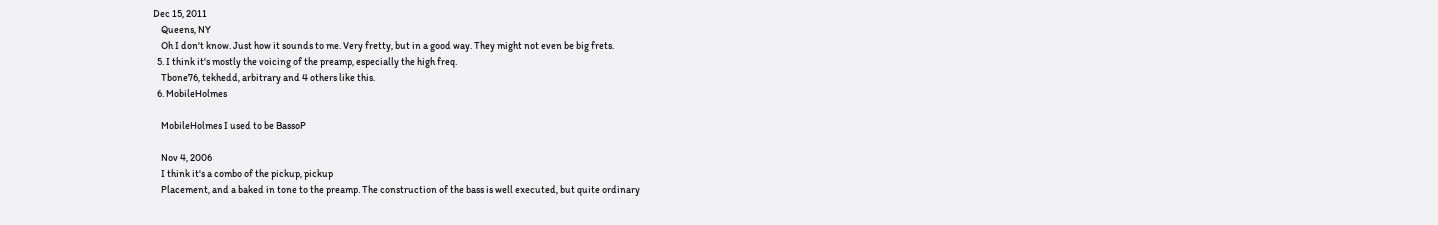Dec 15, 2011
    Queens, NY
    Oh I don't know. Just how it sounds to me. Very fretty, but in a good way. They might not even be big frets.
  5. I think it's mostly the voicing of the preamp, especially the high freq.
    Tbone76, tekhedd, arbitrary and 4 others like this.
  6. MobileHolmes

    MobileHolmes I used to be BassoP

    Nov 4, 2006
    I think it's a combo of the pickup, pickup
    Placement, and a baked in tone to the preamp. The construction of the bass is well executed, but quite ordinary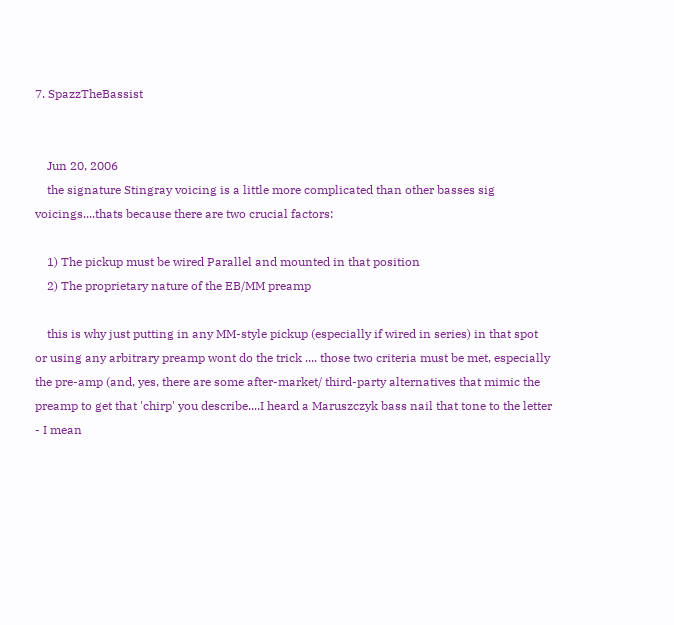7. SpazzTheBassist


    Jun 20, 2006
    the signature Stingray voicing is a little more complicated than other basses sig voicings....thats because there are two crucial factors:

    1) The pickup must be wired Parallel and mounted in that position
    2) The proprietary nature of the EB/MM preamp

    this is why just putting in any MM-style pickup (especially if wired in series) in that spot or using any arbitrary preamp wont do the trick .... those two criteria must be met, especially the pre-amp (and, yes, there are some after-market/ third-party alternatives that mimic the preamp to get that 'chirp' you describe....I heard a Maruszczyk bass nail that tone to the letter - I mean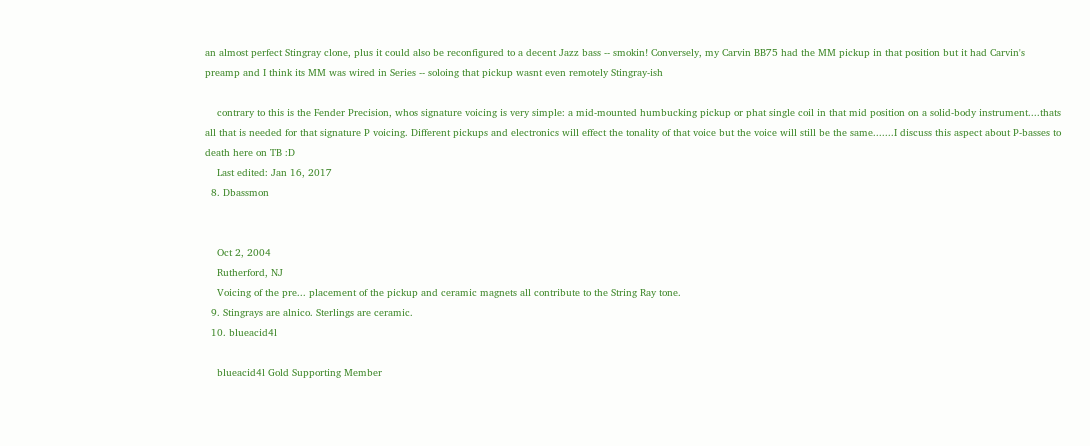an almost perfect Stingray clone, plus it could also be reconfigured to a decent Jazz bass -- smokin! Conversely, my Carvin BB75 had the MM pickup in that position but it had Carvin's preamp and I think its MM was wired in Series -- soloing that pickup wasnt even remotely Stingray-ish

    contrary to this is the Fender Precision, whos signature voicing is very simple: a mid-mounted humbucking pickup or phat single coil in that mid position on a solid-body instrument....thats all that is needed for that signature P voicing. Different pickups and electronics will effect the tonality of that voice but the voice will still be the same.......I discuss this aspect about P-basses to death here on TB :D
    Last edited: Jan 16, 2017
  8. Dbassmon


    Oct 2, 2004
    Rutherford, NJ
    Voicing of the pre... placement of the pickup and ceramic magnets all contribute to the String Ray tone.
  9. Stingrays are alnico. Sterlings are ceramic.
  10. blueacid4l

    blueacid4l Gold Supporting Member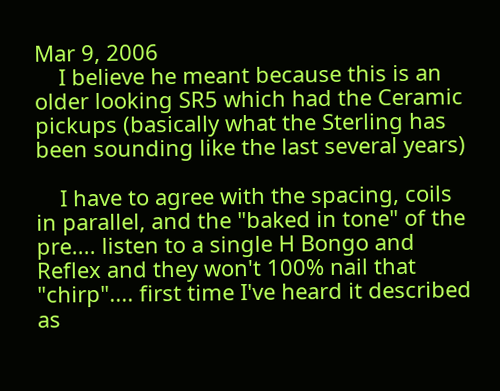Mar 9, 2006
    I believe he meant because this is an older looking SR5 which had the Ceramic pickups (basically what the Sterling has been sounding like the last several years)

    I have to agree with the spacing, coils in parallel, and the "baked in tone" of the pre.... listen to a single H Bongo and Reflex and they won't 100% nail that "chirp".... first time I've heard it described as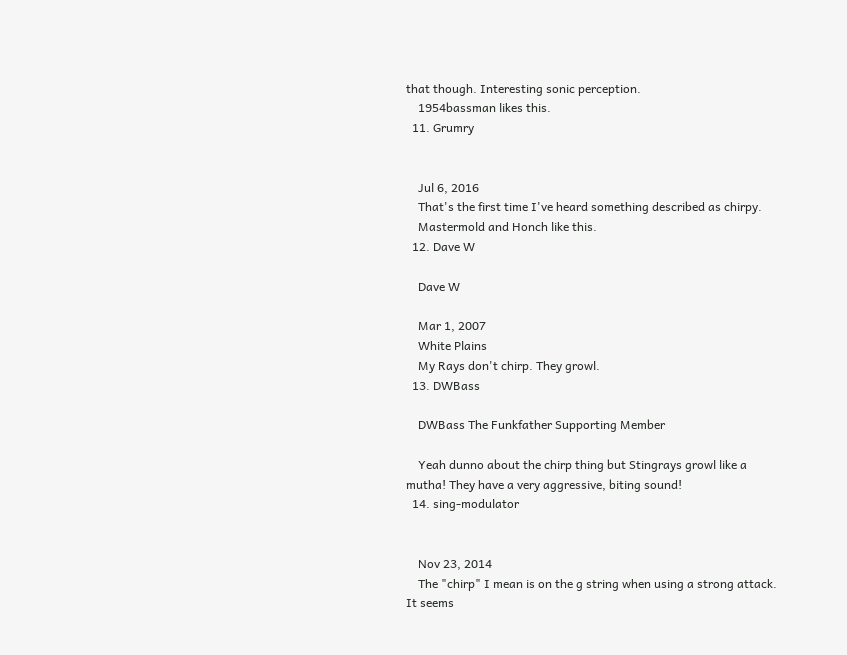that though. Interesting sonic perception.
    1954bassman likes this.
  11. Grumry


    Jul 6, 2016
    That's the first time I've heard something described as chirpy.
    Mastermold and Honch like this.
  12. Dave W

    Dave W

    Mar 1, 2007
    White Plains
    My Rays don't chirp. They growl.
  13. DWBass

    DWBass The Funkfather Supporting Member

    Yeah dunno about the chirp thing but Stingrays growl like a mutha! They have a very aggressive, biting sound!
  14. sing-modulator


    Nov 23, 2014
    The "chirp" I mean is on the g string when using a strong attack. It seems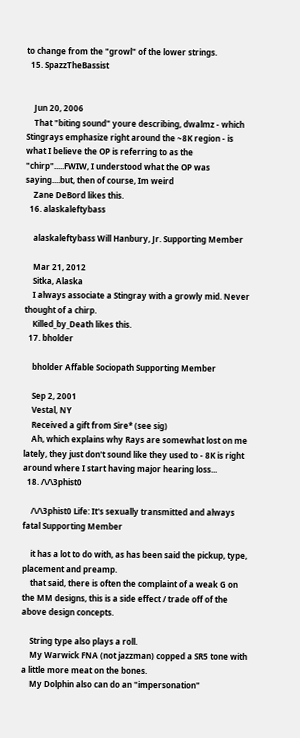to change from the "growl" of the lower strings.
  15. SpazzTheBassist


    Jun 20, 2006
    That "biting sound" youre describing, dwalmz - which Stingrays emphasize right around the ~8K region - is what I believe the OP is referring to as the "chirp".....FWIW, I understood what the OP was saying....but, then of course, Im weird
    Zane DeBord likes this.
  16. alaskaleftybass

    alaskaleftybass Will Hanbury, Jr. Supporting Member

    Mar 21, 2012
    Sitka, Alaska
    I always associate a Stingray with a growly mid. Never thought of a chirp.
    Killed_by_Death likes this.
  17. bholder

    bholder Affable Sociopath Supporting Member

    Sep 2, 2001
    Vestal, NY
    Received a gift from Sire* (see sig)
    Ah, which explains why Rays are somewhat lost on me lately, they just don't sound like they used to - 8K is right around where I start having major hearing loss...
  18. /\/\3phist0

    /\/\3phist0 Life: It's sexually transmitted and always fatal Supporting Member

    it has a lot to do with, as has been said the pickup, type, placement and preamp.
    that said, there is often the complaint of a weak G on the MM designs, this is a side effect / trade off of the above design concepts.

    String type also plays a roll.
    My Warwick FNA (not jazzman) copped a SR5 tone with a little more meat on the bones.
    My Dolphin also can do an "impersonation"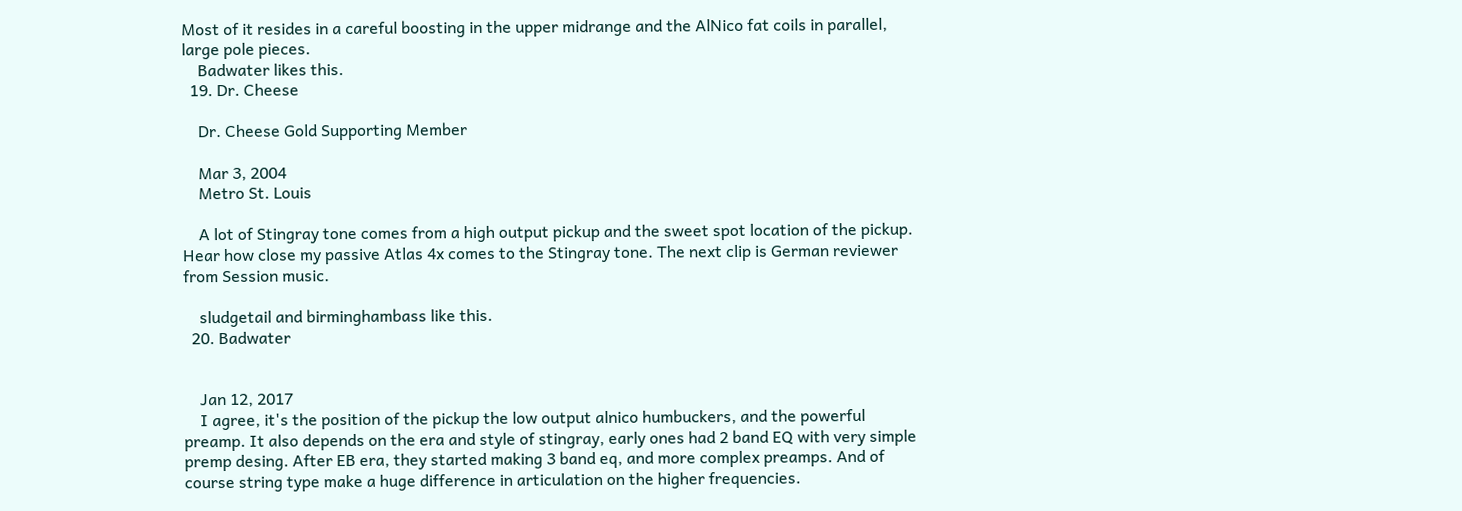Most of it resides in a careful boosting in the upper midrange and the AlNico fat coils in parallel, large pole pieces.
    Badwater likes this.
  19. Dr. Cheese

    Dr. Cheese Gold Supporting Member

    Mar 3, 2004
    Metro St. Louis

    A lot of Stingray tone comes from a high output pickup and the sweet spot location of the pickup. Hear how close my passive Atlas 4x comes to the Stingray tone. The next clip is German reviewer from Session music.

    sludgetail and birminghambass like this.
  20. Badwater


    Jan 12, 2017
    I agree, it's the position of the pickup the low output alnico humbuckers, and the powerful preamp. It also depends on the era and style of stingray, early ones had 2 band EQ with very simple premp desing. After EB era, they started making 3 band eq, and more complex preamps. And of course string type make a huge difference in articulation on the higher frequencies.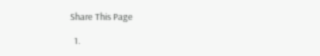Share This Page

  1.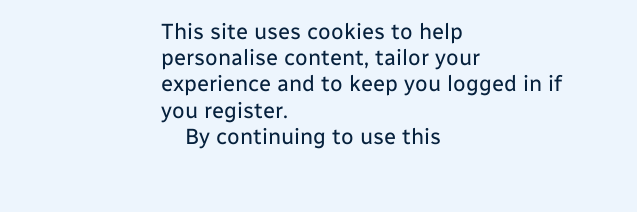This site uses cookies to help personalise content, tailor your experience and to keep you logged in if you register.
    By continuing to use this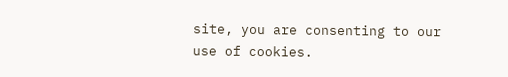site, you are consenting to our use of cookies.